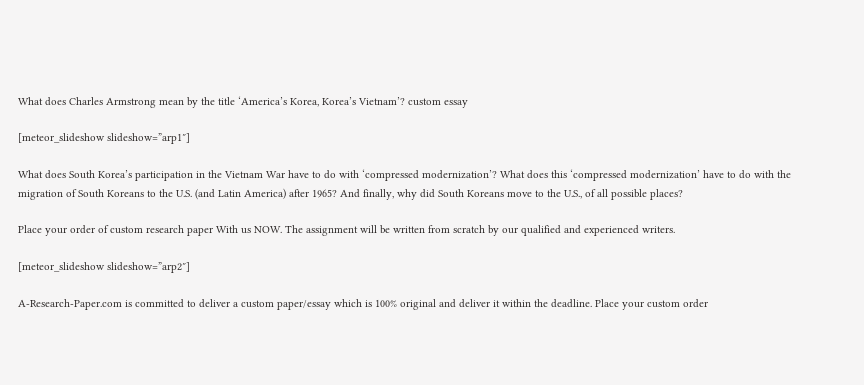What does Charles Armstrong mean by the title ‘America’s Korea, Korea’s Vietnam’? custom essay

[meteor_slideshow slideshow=”arp1″]

What does South Korea’s participation in the Vietnam War have to do with ‘compressed modernization’? What does this ‘compressed modernization’ have to do with the migration of South Koreans to the U.S. (and Latin America) after 1965? And finally, why did South Koreans move to the U.S., of all possible places?

Place your order of custom research paper With us NOW. The assignment will be written from scratch by our qualified and experienced writers.

[meteor_slideshow slideshow=”arp2″]

A-Research-Paper.com is committed to deliver a custom paper/essay which is 100% original and deliver it within the deadline. Place your custom order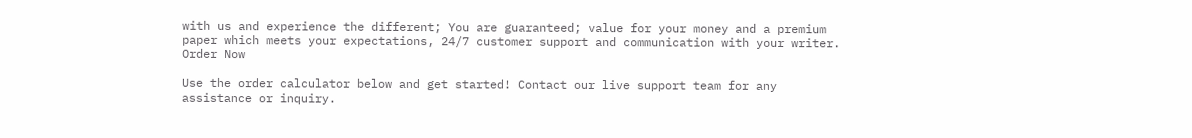with us and experience the different; You are guaranteed; value for your money and a premium paper which meets your expectations, 24/7 customer support and communication with your writer. Order Now

Use the order calculator below and get started! Contact our live support team for any assistance or inquiry.